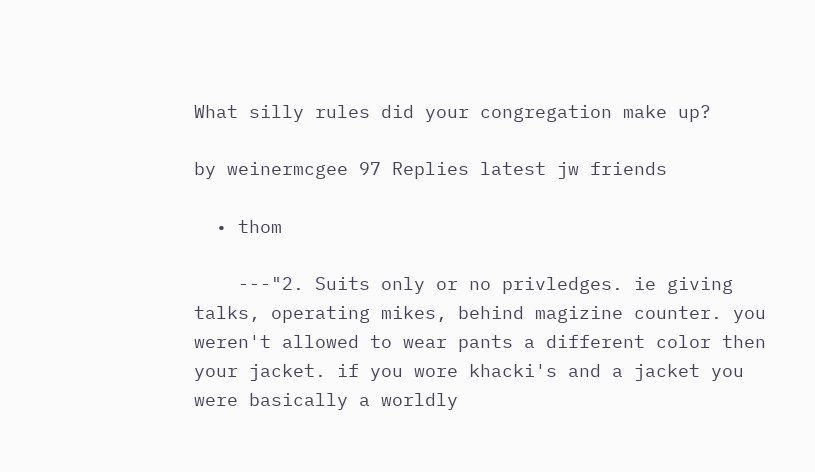What silly rules did your congregation make up?

by weinermcgee 97 Replies latest jw friends

  • thom

    ---"2. Suits only or no privledges. ie giving talks, operating mikes, behind magizine counter. you weren't allowed to wear pants a different color then your jacket. if you wore khacki's and a jacket you were basically a worldly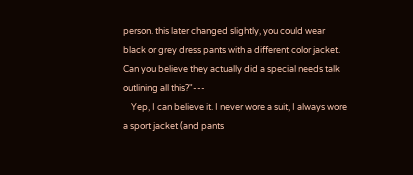person. this later changed slightly, you could wear black or grey dress pants with a different color jacket. Can you believe they actually did a special needs talk outlining all this?"---
    Yep, I can believe it. I never wore a suit, I always wore a sport jacket (and pants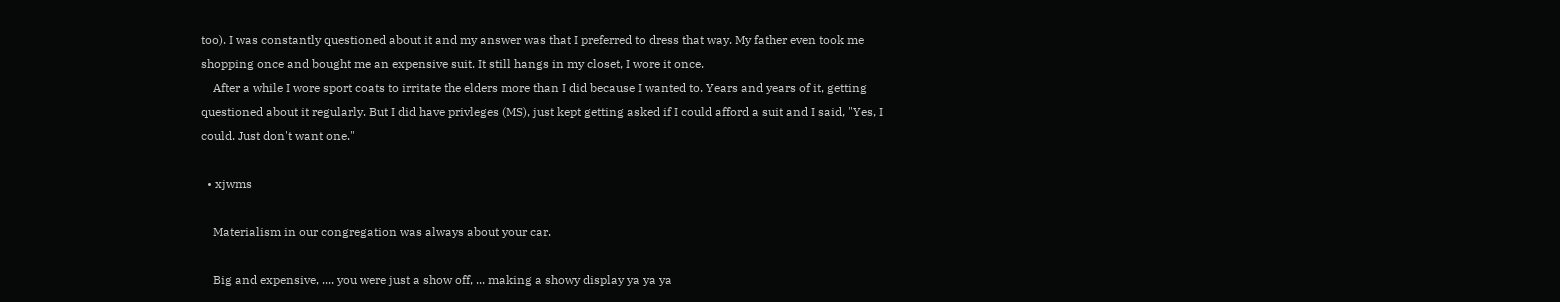too). I was constantly questioned about it and my answer was that I preferred to dress that way. My father even took me shopping once and bought me an expensive suit. It still hangs in my closet, I wore it once.
    After a while I wore sport coats to irritate the elders more than I did because I wanted to. Years and years of it, getting questioned about it regularly. But I did have privleges (MS), just kept getting asked if I could afford a suit and I said, "Yes, I could. Just don't want one."

  • xjwms

    Materialism in our congregation was always about your car.

    Big and expensive, .... you were just a show off, ... making a showy display ya ya ya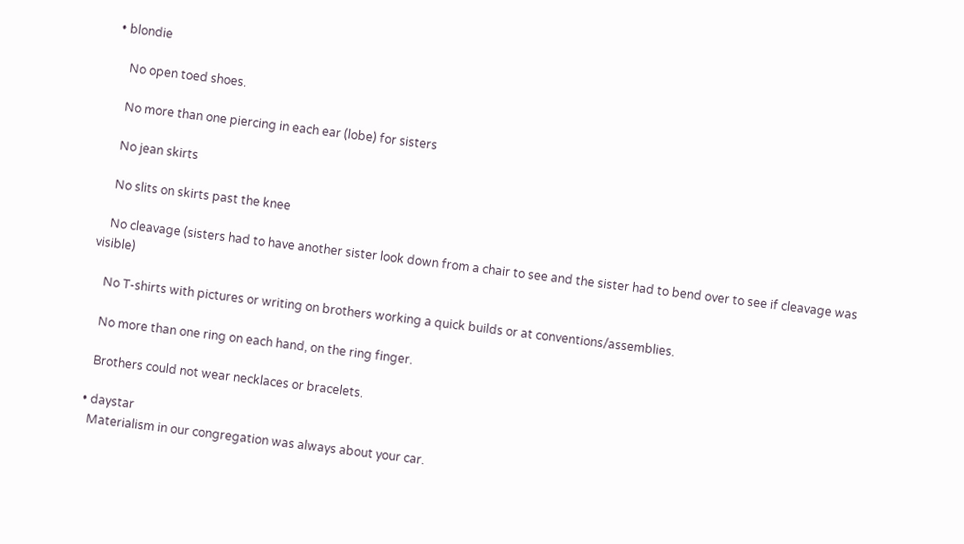• blondie

    No open toed shoes.

    No more than one piercing in each ear (lobe) for sisters

    No jean skirts

    No slits on skirts past the knee

    No cleavage (sisters had to have another sister look down from a chair to see and the sister had to bend over to see if cleavage was visible)

    No T-shirts with pictures or writing on brothers working a quick builds or at conventions/assemblies.

    No more than one ring on each hand, on the ring finger.

    Brothers could not wear necklaces or bracelets.

  • daystar
    Materialism in our congregation was always about your car.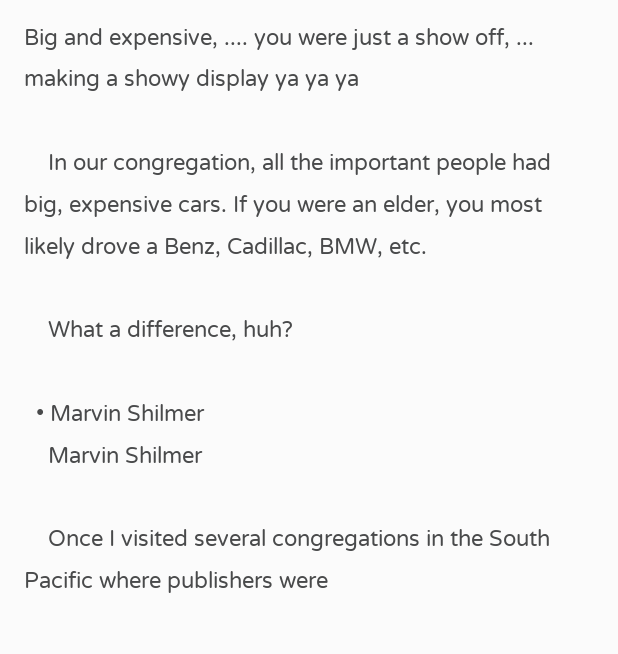Big and expensive, .... you were just a show off, ... making a showy display ya ya ya

    In our congregation, all the important people had big, expensive cars. If you were an elder, you most likely drove a Benz, Cadillac, BMW, etc.

    What a difference, huh?

  • Marvin Shilmer
    Marvin Shilmer

    Once I visited several congregations in the South Pacific where publishers were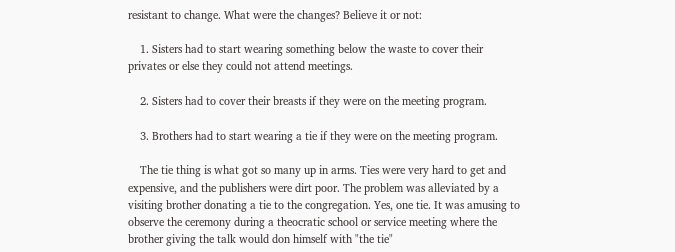resistant to change. What were the changes? Believe it or not:

    1. Sisters had to start wearing something below the waste to cover their privates or else they could not attend meetings.

    2. Sisters had to cover their breasts if they were on the meeting program.

    3. Brothers had to start wearing a tie if they were on the meeting program.

    The tie thing is what got so many up in arms. Ties were very hard to get and expensive, and the publishers were dirt poor. The problem was alleviated by a visiting brother donating a tie to the congregation. Yes, one tie. It was amusing to observe the ceremony during a theocratic school or service meeting where the brother giving the talk would don himself with "the tie"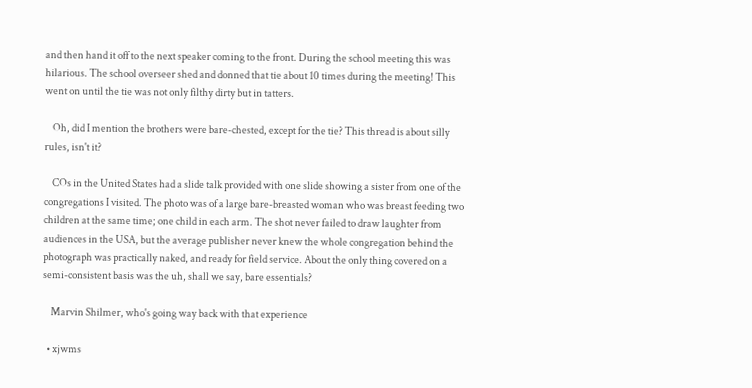and then hand it off to the next speaker coming to the front. During the school meeting this was hilarious. The school overseer shed and donned that tie about 10 times during the meeting! This went on until the tie was not only filthy dirty but in tatters.

    Oh, did I mention the brothers were bare-chested, except for the tie? This thread is about silly rules, isn't it?

    COs in the United States had a slide talk provided with one slide showing a sister from one of the congregations I visited. The photo was of a large bare-breasted woman who was breast feeding two children at the same time; one child in each arm. The shot never failed to draw laughter from audiences in the USA, but the average publisher never knew the whole congregation behind the photograph was practically naked, and ready for field service. About the only thing covered on a semi-consistent basis was the uh, shall we say, bare essentials?

    Marvin Shilmer, who's going way back with that experience

  • xjwms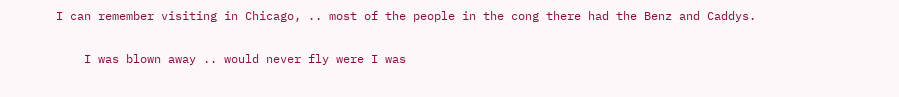I can remember visiting in Chicago, .. most of the people in the cong there had the Benz and Caddys.

    I was blown away .. would never fly were I was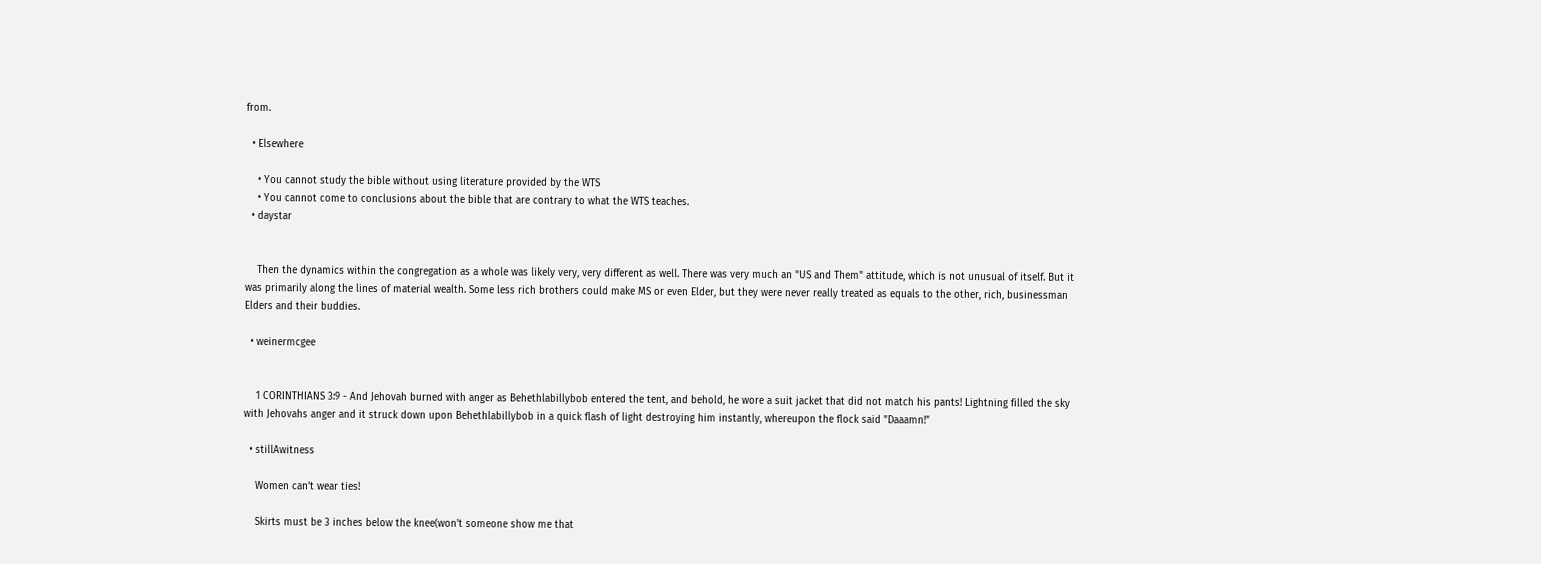from.

  • Elsewhere

    • You cannot study the bible without using literature provided by the WTS
    • You cannot come to conclusions about the bible that are contrary to what the WTS teaches.
  • daystar


    Then the dynamics within the congregation as a whole was likely very, very different as well. There was very much an "US and Them" attitude, which is not unusual of itself. But it was primarily along the lines of material wealth. Some less rich brothers could make MS or even Elder, but they were never really treated as equals to the other, rich, businessman Elders and their buddies.

  • weinermcgee


    1 CORINTHIANS 3:9 - And Jehovah burned with anger as Behethlabillybob entered the tent, and behold, he wore a suit jacket that did not match his pants! Lightning filled the sky with Jehovahs anger and it struck down upon Behethlabillybob in a quick flash of light destroying him instantly, whereupon the flock said "Daaamn!"

  • stillAwitness

    Women can't wear ties!

    Skirts must be 3 inches below the knee(won't someone show me that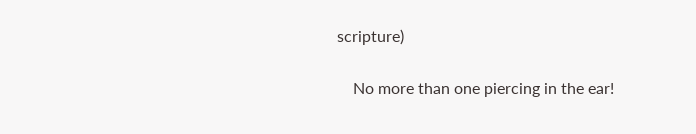scripture)

    No more than one piercing in the ear!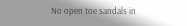No open toe sandals in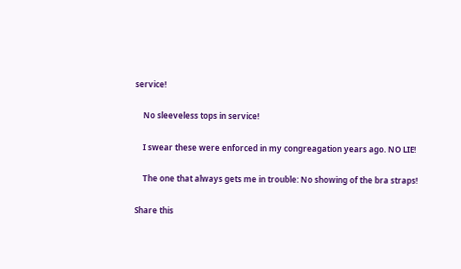service!

    No sleeveless tops in service!

    I swear these were enforced in my congreagation years ago. NO LIE!

    The one that always gets me in trouble: No showing of the bra straps!

Share this